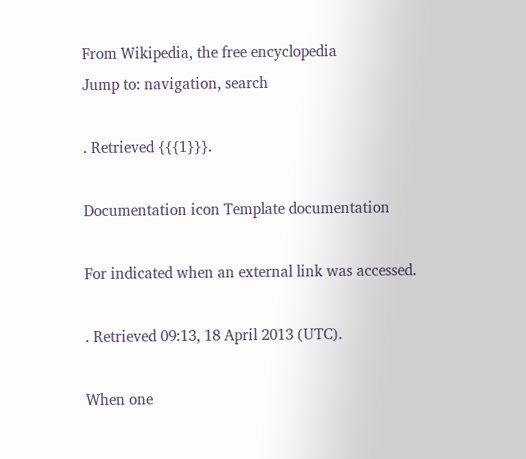From Wikipedia, the free encyclopedia
Jump to: navigation, search

. Retrieved {{{1}}}.

Documentation icon Template documentation

For indicated when an external link was accessed.

. Retrieved 09:13, 18 April 2013 (UTC).

When one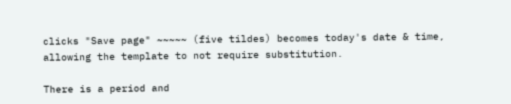clicks "Save page" ~~~~~ (five tildes) becomes today's date & time, allowing the template to not require substitution.

There is a period and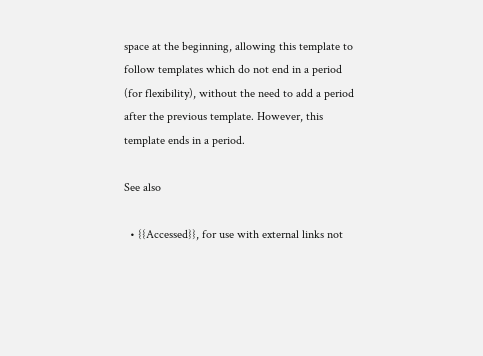space at the beginning, allowing this template to follow templates which do not end in a period (for flexibility), without the need to add a period after the previous template. However, this template ends in a period.

See also

  • {{Accessed}}, for use with external links not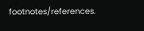footnotes/references.